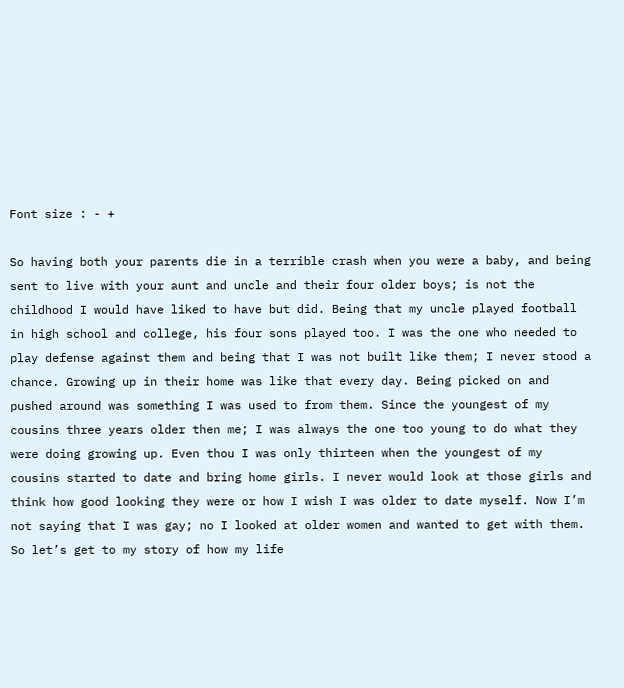Font size : - +

So having both your parents die in a terrible crash when you were a baby, and being sent to live with your aunt and uncle and their four older boys; is not the childhood I would have liked to have but did. Being that my uncle played football in high school and college, his four sons played too. I was the one who needed to play defense against them and being that I was not built like them; I never stood a chance. Growing up in their home was like that every day. Being picked on and pushed around was something I was used to from them. Since the youngest of my cousins three years older then me; I was always the one too young to do what they were doing growing up. Even thou I was only thirteen when the youngest of my cousins started to date and bring home girls. I never would look at those girls and think how good looking they were or how I wish I was older to date myself. Now I’m not saying that I was gay; no I looked at older women and wanted to get with them. So let’s get to my story of how my life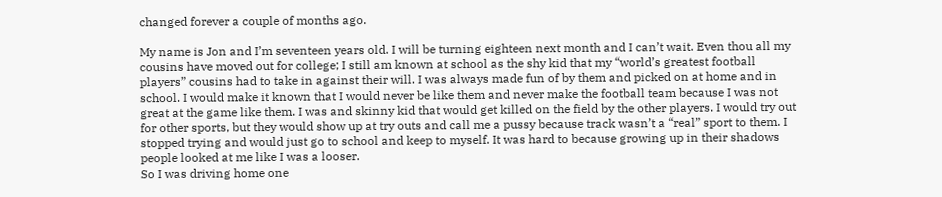changed forever a couple of months ago.

My name is Jon and I’m seventeen years old. I will be turning eighteen next month and I can’t wait. Even thou all my cousins have moved out for college; I still am known at school as the shy kid that my “world’s greatest football players” cousins had to take in against their will. I was always made fun of by them and picked on at home and in school. I would make it known that I would never be like them and never make the football team because I was not great at the game like them. I was and skinny kid that would get killed on the field by the other players. I would try out for other sports, but they would show up at try outs and call me a pussy because track wasn’t a “real” sport to them. I stopped trying and would just go to school and keep to myself. It was hard to because growing up in their shadows people looked at me like I was a looser.
So I was driving home one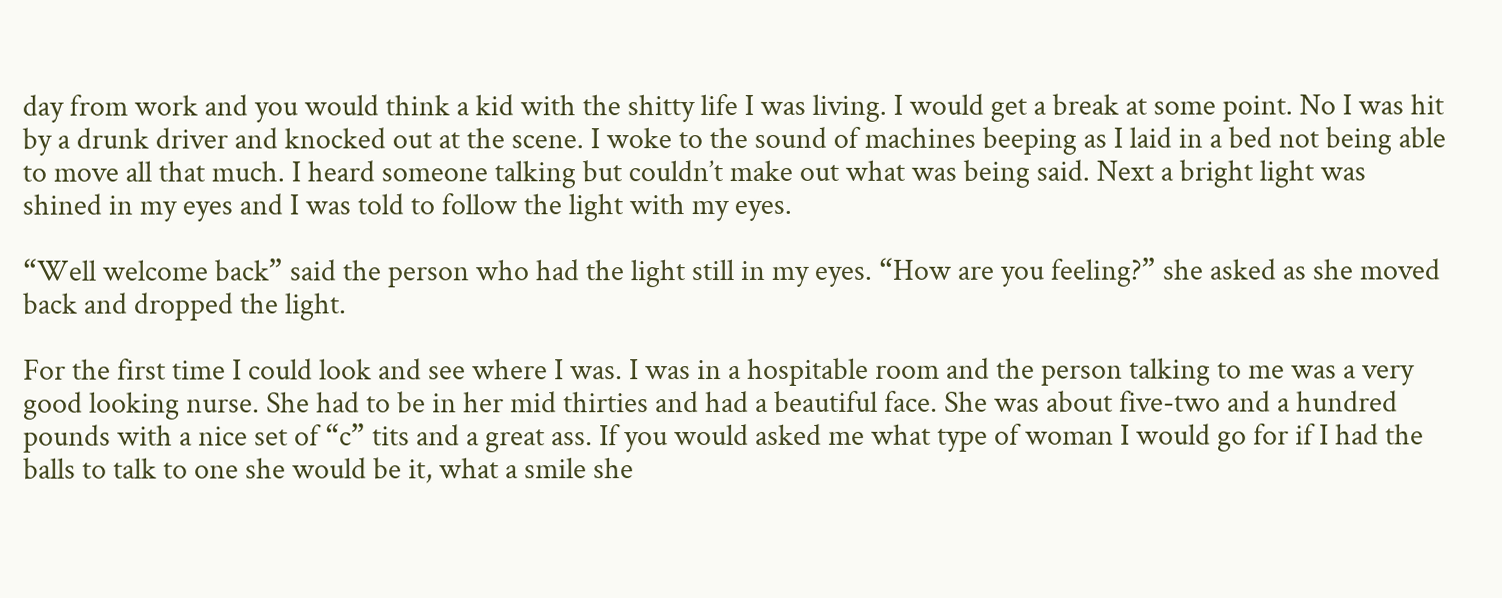day from work and you would think a kid with the shitty life I was living. I would get a break at some point. No I was hit by a drunk driver and knocked out at the scene. I woke to the sound of machines beeping as I laid in a bed not being able to move all that much. I heard someone talking but couldn’t make out what was being said. Next a bright light was shined in my eyes and I was told to follow the light with my eyes.

“Well welcome back” said the person who had the light still in my eyes. “How are you feeling?” she asked as she moved back and dropped the light.

For the first time I could look and see where I was. I was in a hospitable room and the person talking to me was a very good looking nurse. She had to be in her mid thirties and had a beautiful face. She was about five-two and a hundred pounds with a nice set of “c” tits and a great ass. If you would asked me what type of woman I would go for if I had the balls to talk to one she would be it, what a smile she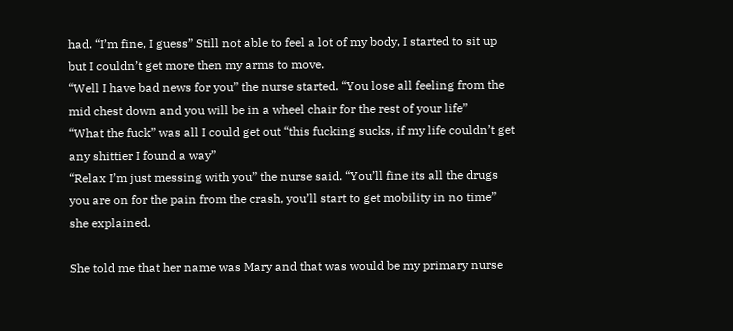had. “I’m fine, I guess” Still not able to feel a lot of my body, I started to sit up but I couldn’t get more then my arms to move.
“Well I have bad news for you” the nurse started. “You lose all feeling from the mid chest down and you will be in a wheel chair for the rest of your life”
“What the fuck” was all I could get out “this fucking sucks, if my life couldn’t get any shittier I found a way”
“Relax I’m just messing with you” the nurse said. “You’ll fine its all the drugs you are on for the pain from the crash, you’ll start to get mobility in no time” she explained.

She told me that her name was Mary and that was would be my primary nurse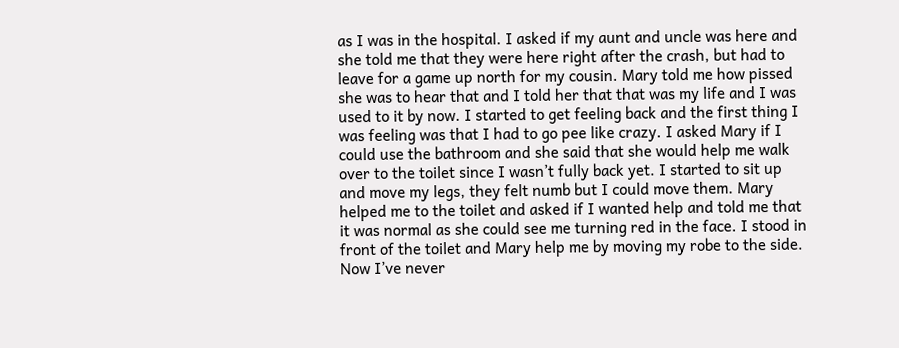as I was in the hospital. I asked if my aunt and uncle was here and she told me that they were here right after the crash, but had to leave for a game up north for my cousin. Mary told me how pissed she was to hear that and I told her that that was my life and I was used to it by now. I started to get feeling back and the first thing I was feeling was that I had to go pee like crazy. I asked Mary if I could use the bathroom and she said that she would help me walk over to the toilet since I wasn’t fully back yet. I started to sit up and move my legs, they felt numb but I could move them. Mary helped me to the toilet and asked if I wanted help and told me that it was normal as she could see me turning red in the face. I stood in front of the toilet and Mary help me by moving my robe to the side.
Now I’ve never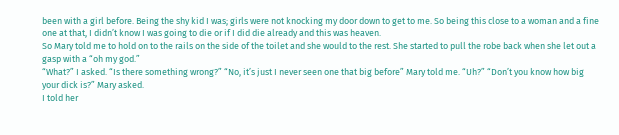been with a girl before. Being the shy kid I was; girls were not knocking my door down to get to me. So being this close to a woman and a fine one at that, I didn’t know I was going to die or if I did die already and this was heaven.
So Mary told me to hold on to the rails on the side of the toilet and she would to the rest. She started to pull the robe back when she let out a gasp with a “oh my god.”
“What?” I asked. “Is there something wrong?” “No, it’s just I never seen one that big before” Mary told me. “Uh?” “Don’t you know how big your dick is?” Mary asked.
I told her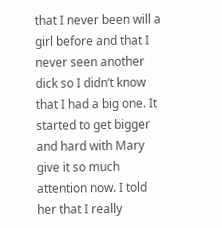that I never been will a girl before and that I never seen another dick so I didn’t know that I had a big one. It started to get bigger and hard with Mary give it so much attention now. I told her that I really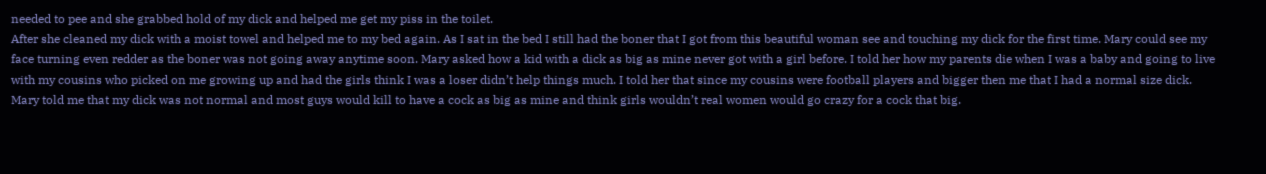needed to pee and she grabbed hold of my dick and helped me get my piss in the toilet.
After she cleaned my dick with a moist towel and helped me to my bed again. As I sat in the bed I still had the boner that I got from this beautiful woman see and touching my dick for the first time. Mary could see my face turning even redder as the boner was not going away anytime soon. Mary asked how a kid with a dick as big as mine never got with a girl before. I told her how my parents die when I was a baby and going to live with my cousins who picked on me growing up and had the girls think I was a loser didn’t help things much. I told her that since my cousins were football players and bigger then me that I had a normal size dick. Mary told me that my dick was not normal and most guys would kill to have a cock as big as mine and think girls wouldn’t real women would go crazy for a cock that big.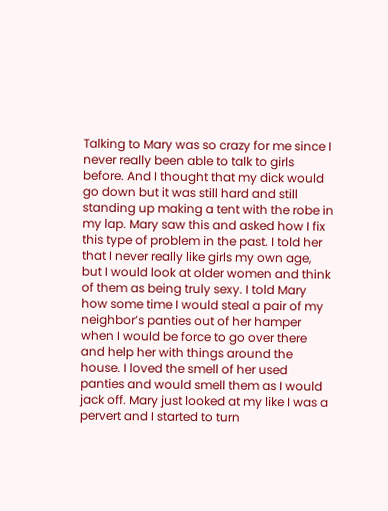Talking to Mary was so crazy for me since I never really been able to talk to girls before. And I thought that my dick would go down but it was still hard and still standing up making a tent with the robe in my lap. Mary saw this and asked how I fix this type of problem in the past. I told her that I never really like girls my own age, but I would look at older women and think of them as being truly sexy. I told Mary how some time I would steal a pair of my neighbor’s panties out of her hamper when I would be force to go over there and help her with things around the house. I loved the smell of her used panties and would smell them as I would jack off. Mary just looked at my like I was a pervert and I started to turn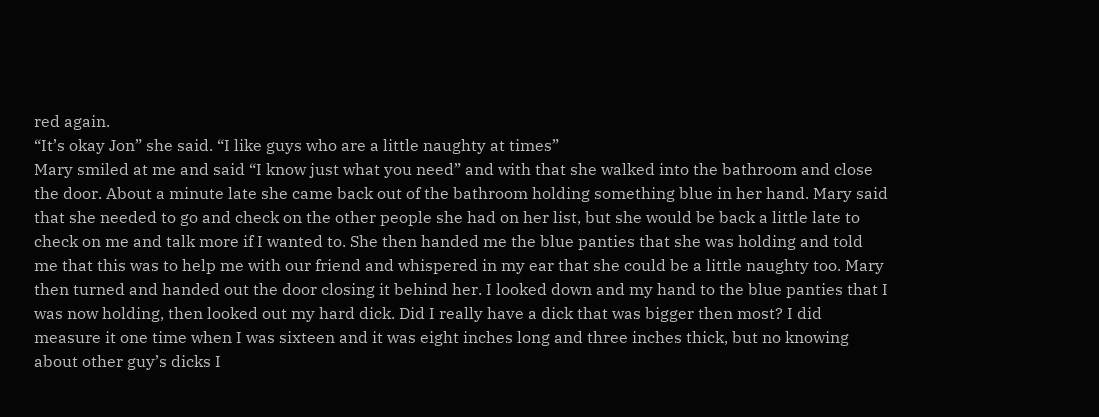red again.
“It’s okay Jon” she said. “I like guys who are a little naughty at times”
Mary smiled at me and said “I know just what you need” and with that she walked into the bathroom and close the door. About a minute late she came back out of the bathroom holding something blue in her hand. Mary said that she needed to go and check on the other people she had on her list, but she would be back a little late to check on me and talk more if I wanted to. She then handed me the blue panties that she was holding and told me that this was to help me with our friend and whispered in my ear that she could be a little naughty too. Mary then turned and handed out the door closing it behind her. I looked down and my hand to the blue panties that I was now holding, then looked out my hard dick. Did I really have a dick that was bigger then most? I did measure it one time when I was sixteen and it was eight inches long and three inches thick, but no knowing about other guy’s dicks I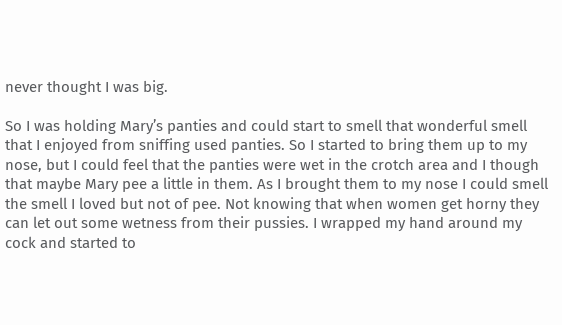never thought I was big.

So I was holding Mary’s panties and could start to smell that wonderful smell that I enjoyed from sniffing used panties. So I started to bring them up to my nose, but I could feel that the panties were wet in the crotch area and I though that maybe Mary pee a little in them. As I brought them to my nose I could smell the smell I loved but not of pee. Not knowing that when women get horny they can let out some wetness from their pussies. I wrapped my hand around my cock and started to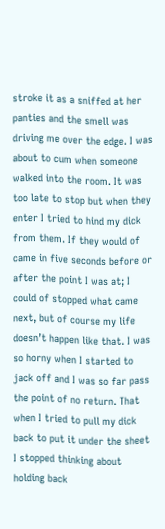stroke it as a sniffed at her panties and the smell was driving me over the edge. I was about to cum when someone walked into the room. It was too late to stop but when they enter I tried to hind my dick from them. If they would of came in five seconds before or after the point I was at; I could of stopped what came next, but of course my life doesn’t happen like that. I was so horny when I started to jack off and I was so far pass the point of no return. That when I tried to pull my dick back to put it under the sheet I stopped thinking about holding back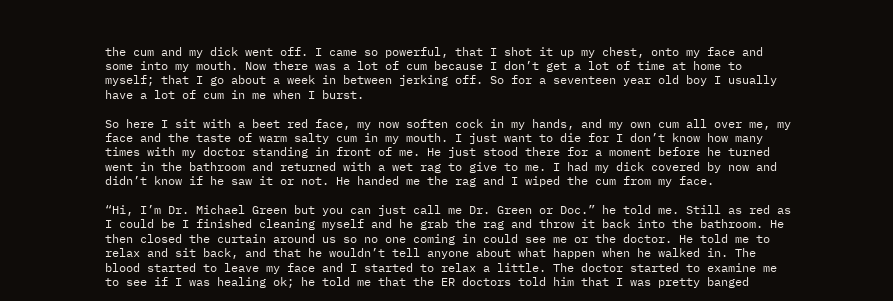the cum and my dick went off. I came so powerful, that I shot it up my chest, onto my face and some into my mouth. Now there was a lot of cum because I don’t get a lot of time at home to myself; that I go about a week in between jerking off. So for a seventeen year old boy I usually have a lot of cum in me when I burst.

So here I sit with a beet red face, my now soften cock in my hands, and my own cum all over me, my face and the taste of warm salty cum in my mouth. I just want to die for I don’t know how many times with my doctor standing in front of me. He just stood there for a moment before he turned went in the bathroom and returned with a wet rag to give to me. I had my dick covered by now and didn’t know if he saw it or not. He handed me the rag and I wiped the cum from my face.

“Hi, I’m Dr. Michael Green but you can just call me Dr. Green or Doc.” he told me. Still as red as I could be I finished cleaning myself and he grab the rag and throw it back into the bathroom. He then closed the curtain around us so no one coming in could see me or the doctor. He told me to relax and sit back, and that he wouldn’t tell anyone about what happen when he walked in. The blood started to leave my face and I started to relax a little. The doctor started to examine me to see if I was healing ok; he told me that the ER doctors told him that I was pretty banged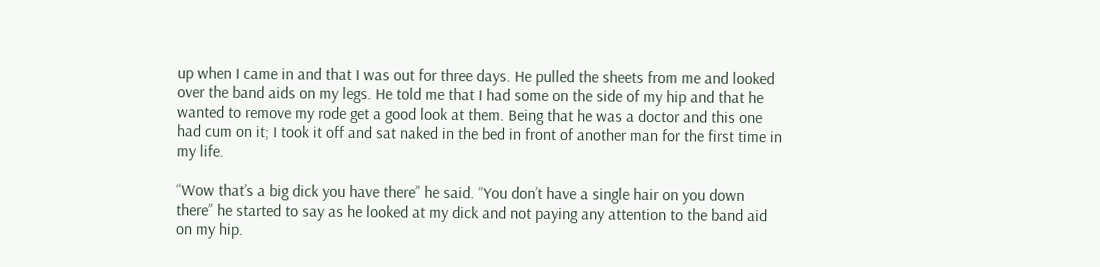up when I came in and that I was out for three days. He pulled the sheets from me and looked over the band aids on my legs. He told me that I had some on the side of my hip and that he wanted to remove my rode get a good look at them. Being that he was a doctor and this one had cum on it; I took it off and sat naked in the bed in front of another man for the first time in my life.

“Wow that’s a big dick you have there” he said. “You don’t have a single hair on you down there” he started to say as he looked at my dick and not paying any attention to the band aid on my hip.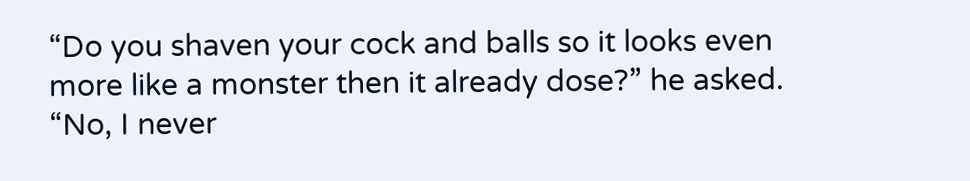“Do you shaven your cock and balls so it looks even more like a monster then it already dose?” he asked. “No, I never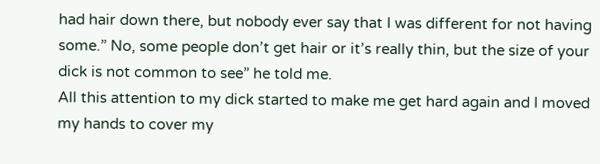had hair down there, but nobody ever say that I was different for not having some.” No, some people don’t get hair or it’s really thin, but the size of your dick is not common to see” he told me.
All this attention to my dick started to make me get hard again and I moved my hands to cover my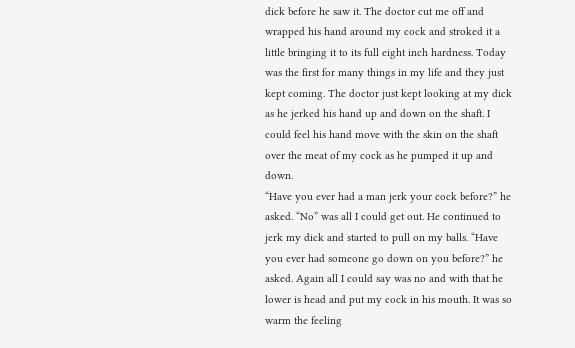dick before he saw it. The doctor cut me off and wrapped his hand around my cock and stroked it a little bringing it to its full eight inch hardness. Today was the first for many things in my life and they just kept coming. The doctor just kept looking at my dick as he jerked his hand up and down on the shaft. I could feel his hand move with the skin on the shaft over the meat of my cock as he pumped it up and down.
“Have you ever had a man jerk your cock before?” he asked. “No” was all I could get out. He continued to jerk my dick and started to pull on my balls. “Have you ever had someone go down on you before?” he asked. Again all I could say was no and with that he lower is head and put my cock in his mouth. It was so warm the feeling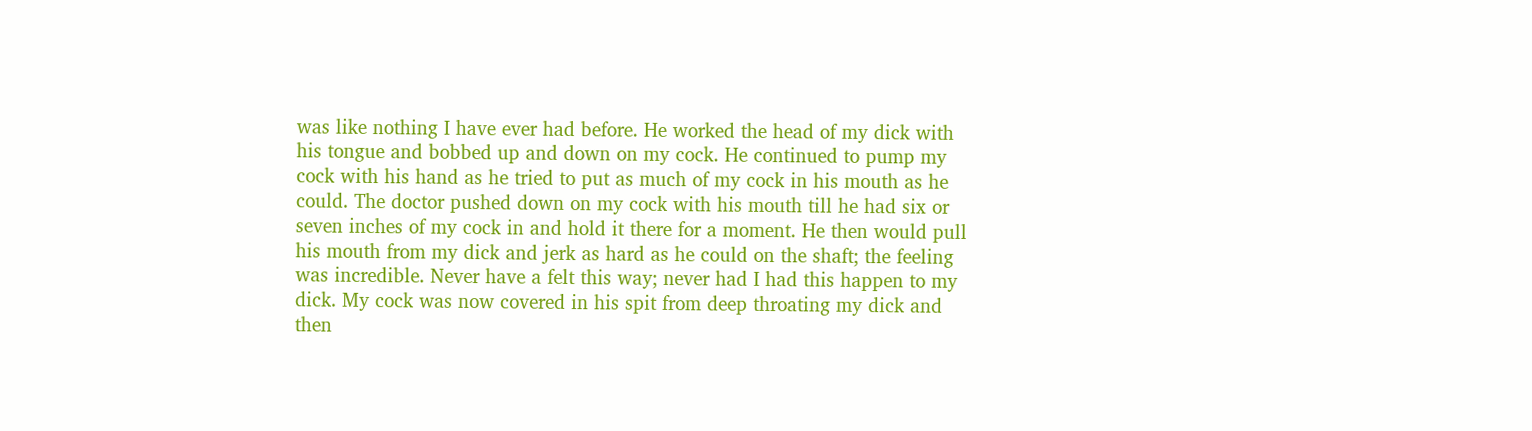was like nothing I have ever had before. He worked the head of my dick with his tongue and bobbed up and down on my cock. He continued to pump my cock with his hand as he tried to put as much of my cock in his mouth as he could. The doctor pushed down on my cock with his mouth till he had six or seven inches of my cock in and hold it there for a moment. He then would pull his mouth from my dick and jerk as hard as he could on the shaft; the feeling was incredible. Never have a felt this way; never had I had this happen to my dick. My cock was now covered in his spit from deep throating my dick and then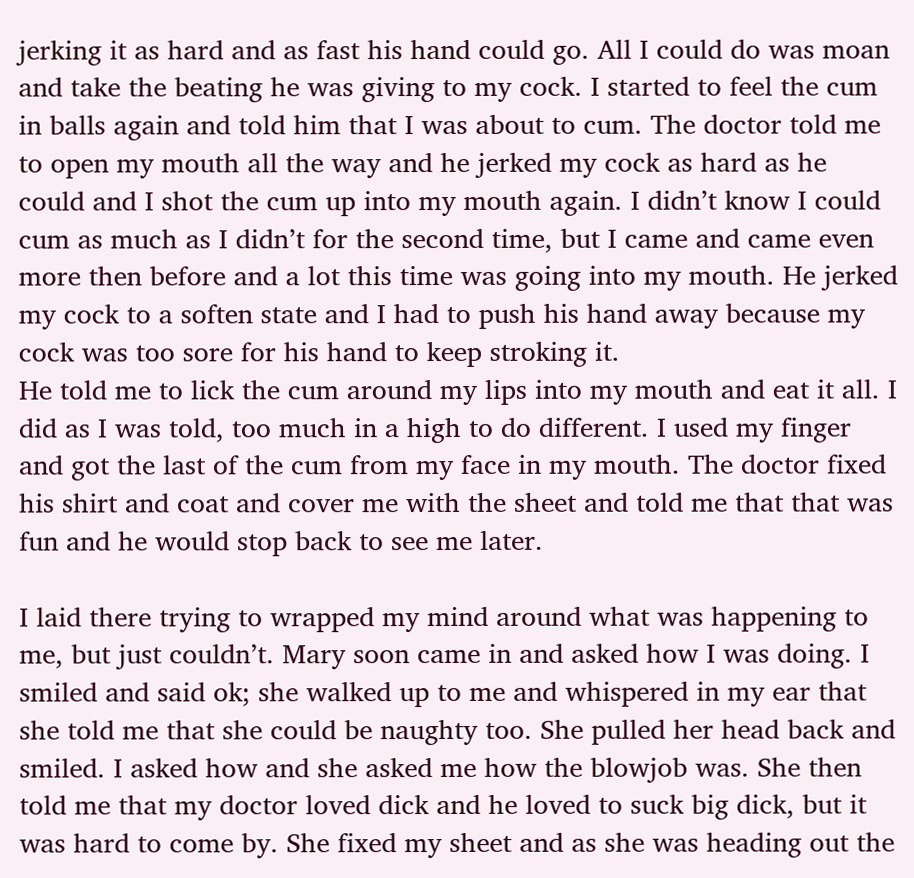jerking it as hard and as fast his hand could go. All I could do was moan and take the beating he was giving to my cock. I started to feel the cum in balls again and told him that I was about to cum. The doctor told me to open my mouth all the way and he jerked my cock as hard as he could and I shot the cum up into my mouth again. I didn’t know I could cum as much as I didn’t for the second time, but I came and came even more then before and a lot this time was going into my mouth. He jerked my cock to a soften state and I had to push his hand away because my cock was too sore for his hand to keep stroking it.
He told me to lick the cum around my lips into my mouth and eat it all. I did as I was told, too much in a high to do different. I used my finger and got the last of the cum from my face in my mouth. The doctor fixed his shirt and coat and cover me with the sheet and told me that that was fun and he would stop back to see me later.

I laid there trying to wrapped my mind around what was happening to me, but just couldn’t. Mary soon came in and asked how I was doing. I smiled and said ok; she walked up to me and whispered in my ear that she told me that she could be naughty too. She pulled her head back and smiled. I asked how and she asked me how the blowjob was. She then told me that my doctor loved dick and he loved to suck big dick, but it was hard to come by. She fixed my sheet and as she was heading out the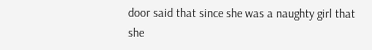door said that since she was a naughty girl that she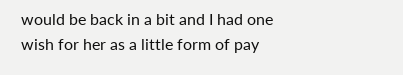would be back in a bit and I had one wish for her as a little form of pay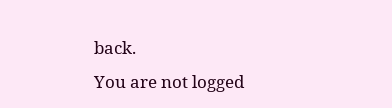back.
You are not logged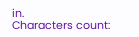in.
Characters count: